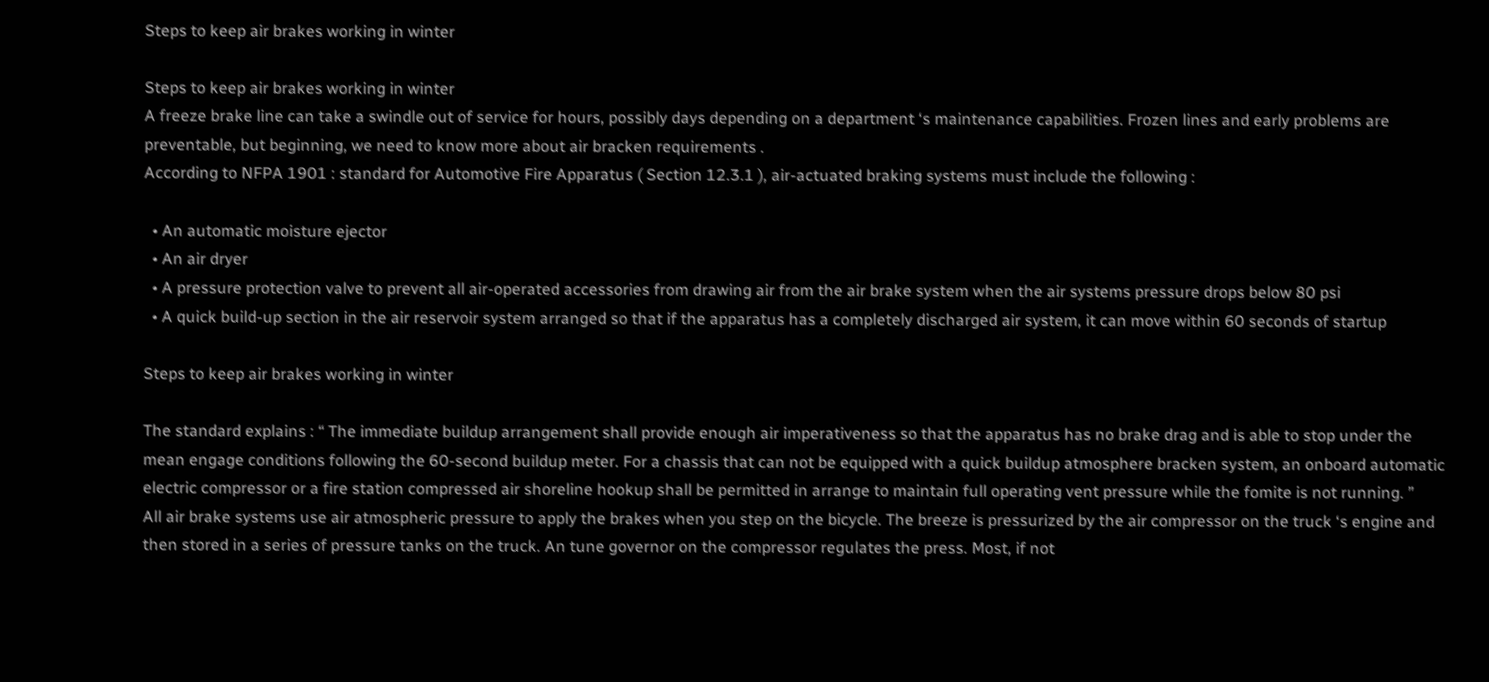Steps to keep air brakes working in winter

Steps to keep air brakes working in winter
A freeze brake line can take a swindle out of service for hours, possibly days depending on a department ‘s maintenance capabilities. Frozen lines and early problems are preventable, but beginning, we need to know more about air bracken requirements .
According to NFPA 1901 : standard for Automotive Fire Apparatus ( Section 12.3.1 ), air-actuated braking systems must include the following :

  • An automatic moisture ejector
  • An air dryer
  • A pressure protection valve to prevent all air-operated accessories from drawing air from the air brake system when the air systems pressure drops below 80 psi
  • A quick build-up section in the air reservoir system arranged so that if the apparatus has a completely discharged air system, it can move within 60 seconds of startup

Steps to keep air brakes working in winter

The standard explains : “ The immediate buildup arrangement shall provide enough air imperativeness so that the apparatus has no brake drag and is able to stop under the mean engage conditions following the 60-second buildup meter. For a chassis that can not be equipped with a quick buildup atmosphere bracken system, an onboard automatic electric compressor or a fire station compressed air shoreline hookup shall be permitted in arrange to maintain full operating vent pressure while the fomite is not running. ”
All air brake systems use air atmospheric pressure to apply the brakes when you step on the bicycle. The breeze is pressurized by the air compressor on the truck ‘s engine and then stored in a series of pressure tanks on the truck. An tune governor on the compressor regulates the press. Most, if not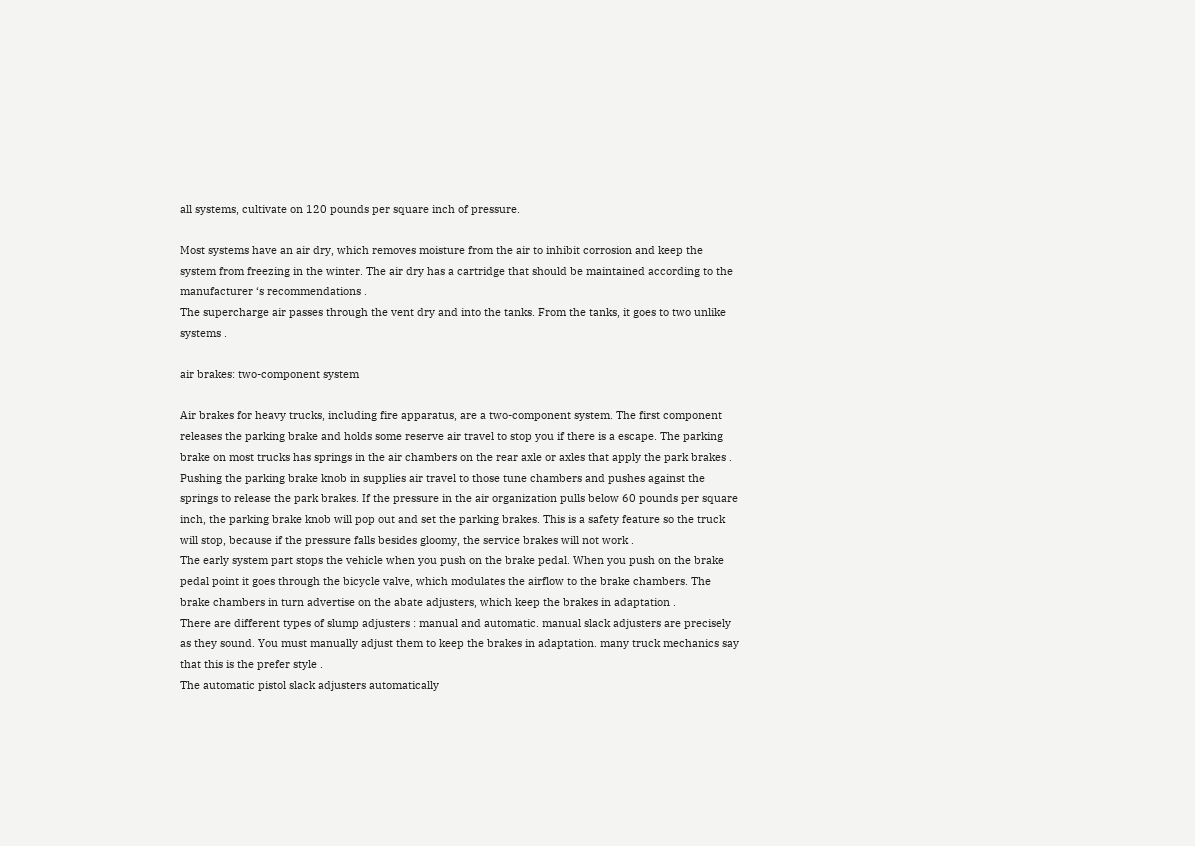all systems, cultivate on 120 pounds per square inch of pressure.

Most systems have an air dry, which removes moisture from the air to inhibit corrosion and keep the system from freezing in the winter. The air dry has a cartridge that should be maintained according to the manufacturer ‘s recommendations .
The supercharge air passes through the vent dry and into the tanks. From the tanks, it goes to two unlike systems .

air brakes: two-component system

Air brakes for heavy trucks, including fire apparatus, are a two-component system. The first component releases the parking brake and holds some reserve air travel to stop you if there is a escape. The parking brake on most trucks has springs in the air chambers on the rear axle or axles that apply the park brakes .
Pushing the parking brake knob in supplies air travel to those tune chambers and pushes against the springs to release the park brakes. If the pressure in the air organization pulls below 60 pounds per square inch, the parking brake knob will pop out and set the parking brakes. This is a safety feature so the truck will stop, because if the pressure falls besides gloomy, the service brakes will not work .
The early system part stops the vehicle when you push on the brake pedal. When you push on the brake pedal point it goes through the bicycle valve, which modulates the airflow to the brake chambers. The brake chambers in turn advertise on the abate adjusters, which keep the brakes in adaptation .
There are different types of slump adjusters : manual and automatic. manual slack adjusters are precisely as they sound. You must manually adjust them to keep the brakes in adaptation. many truck mechanics say that this is the prefer style .
The automatic pistol slack adjusters automatically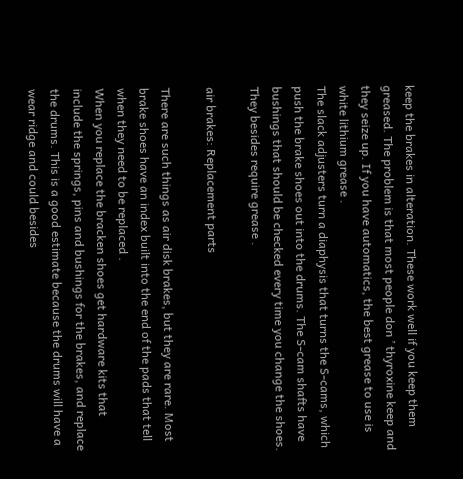keep the brakes in alteration. These work well if you keep them greased. The problem is that most people don ’ thyroxine keep and they seize up. If you have automatics, the best grease to use is white lithium grease .
The slack adjusters turn a diaphysis that turns the S-cams, which push the brake shoes out into the drums. The S-cam shafts have bushings that should be checked every time you change the shoes. They besides require grease .

air brakes: Replacement parts

There are such things as air disk brakes, but they are rare. Most brake shoes have an index built into the end of the pads that tell when they need to be replaced .
When you replace the bracken shoes get hardware kits that include the springs, pins and bushings for the brakes, and replace the drums. This is a good estimate because the drums will have a wear ridge and could besides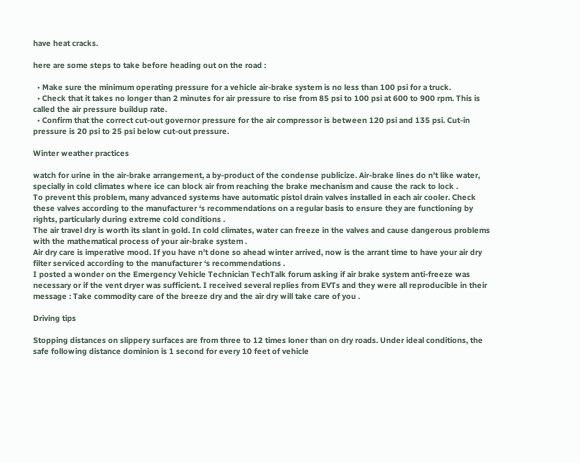have heat cracks.

here are some steps to take before heading out on the road :

  • Make sure the minimum operating pressure for a vehicle air-brake system is no less than 100 psi for a truck.
  • Check that it takes no longer than 2 minutes for air pressure to rise from 85 psi to 100 psi at 600 to 900 rpm. This is called the air pressure buildup rate.
  • Confirm that the correct cut-out governor pressure for the air compressor is between 120 psi and 135 psi. Cut-in pressure is 20 psi to 25 psi below cut-out pressure.

Winter weather practices

watch for urine in the air-brake arrangement, a by-product of the condense publicize. Air-brake lines do n’t like water, specially in cold climates where ice can block air from reaching the brake mechanism and cause the rack to lock .
To prevent this problem, many advanced systems have automatic pistol drain valves installed in each air cooler. Check these valves according to the manufacturer ‘s recommendations on a regular basis to ensure they are functioning by rights, particularly during extreme cold conditions .
The air travel dry is worth its slant in gold. In cold climates, water can freeze in the valves and cause dangerous problems with the mathematical process of your air-brake system .
Air dry care is imperative mood. If you have n’t done so ahead winter arrived, now is the arrant time to have your air dry filter serviced according to the manufacturer ‘s recommendations .
I posted a wonder on the Emergency Vehicle Technician TechTalk forum asking if air brake system anti-freeze was necessary or if the vent dryer was sufficient. I received several replies from EVTs and they were all reproducible in their message : Take commodity care of the breeze dry and the air dry will take care of you .

Driving tips

Stopping distances on slippery surfaces are from three to 12 times loner than on dry roads. Under ideal conditions, the safe following distance dominion is 1 second for every 10 feet of vehicle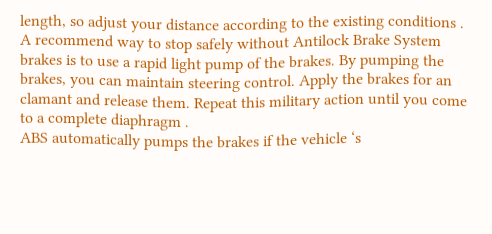length, so adjust your distance according to the existing conditions .
A recommend way to stop safely without Antilock Brake System brakes is to use a rapid light pump of the brakes. By pumping the brakes, you can maintain steering control. Apply the brakes for an clamant and release them. Repeat this military action until you come to a complete diaphragm .
ABS automatically pumps the brakes if the vehicle ‘s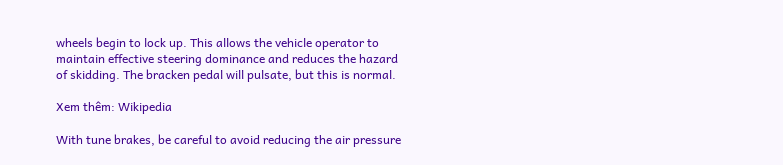wheels begin to lock up. This allows the vehicle operator to maintain effective steering dominance and reduces the hazard of skidding. The bracken pedal will pulsate, but this is normal.

Xem thêm: Wikipedia

With tune brakes, be careful to avoid reducing the air pressure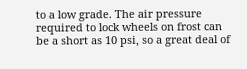to a low grade. The air pressure required to lock wheels on frost can be a short as 10 psi, so a great deal of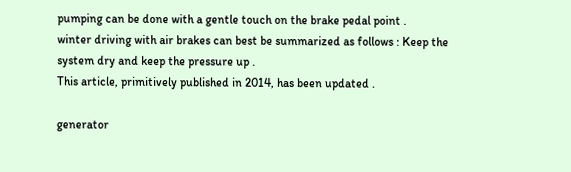pumping can be done with a gentle touch on the brake pedal point .
winter driving with air brakes can best be summarized as follows : Keep the system dry and keep the pressure up .
This article, primitively published in 2014, has been updated .

generator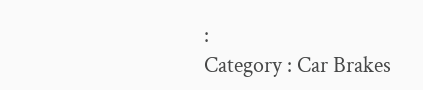:
Category : Car Brakes